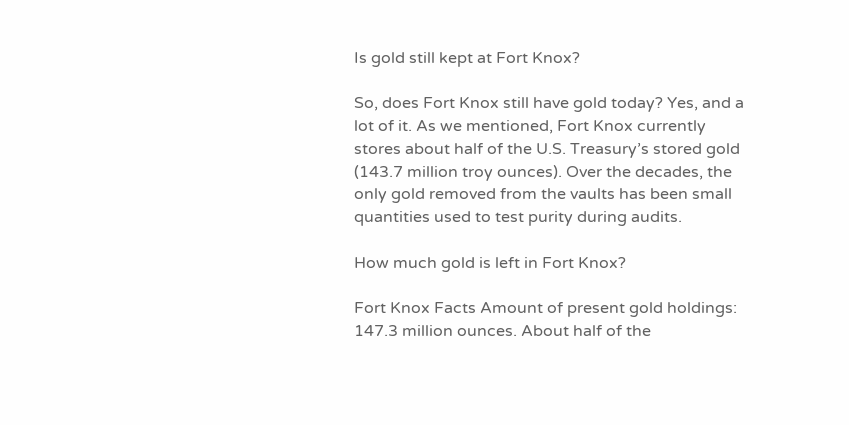Is gold still kept at Fort Knox?

So, does Fort Knox still have gold today? Yes, and a lot of it. As we mentioned, Fort Knox currently stores about half of the U.S. Treasury’s stored gold (143.7 million troy ounces). Over the decades, the only gold removed from the vaults has been small quantities used to test purity during audits.

How much gold is left in Fort Knox?

Fort Knox Facts Amount of present gold holdings: 147.3 million ounces. About half of the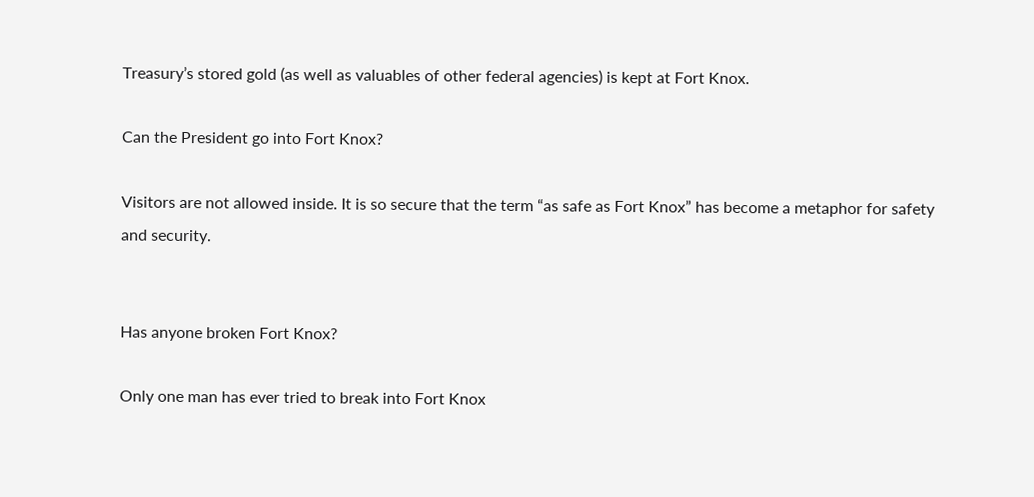Treasury’s stored gold (as well as valuables of other federal agencies) is kept at Fort Knox.

Can the President go into Fort Knox?

Visitors are not allowed inside. It is so secure that the term “as safe as Fort Knox” has become a metaphor for safety and security.


Has anyone broken Fort Knox?

Only one man has ever tried to break into Fort Knox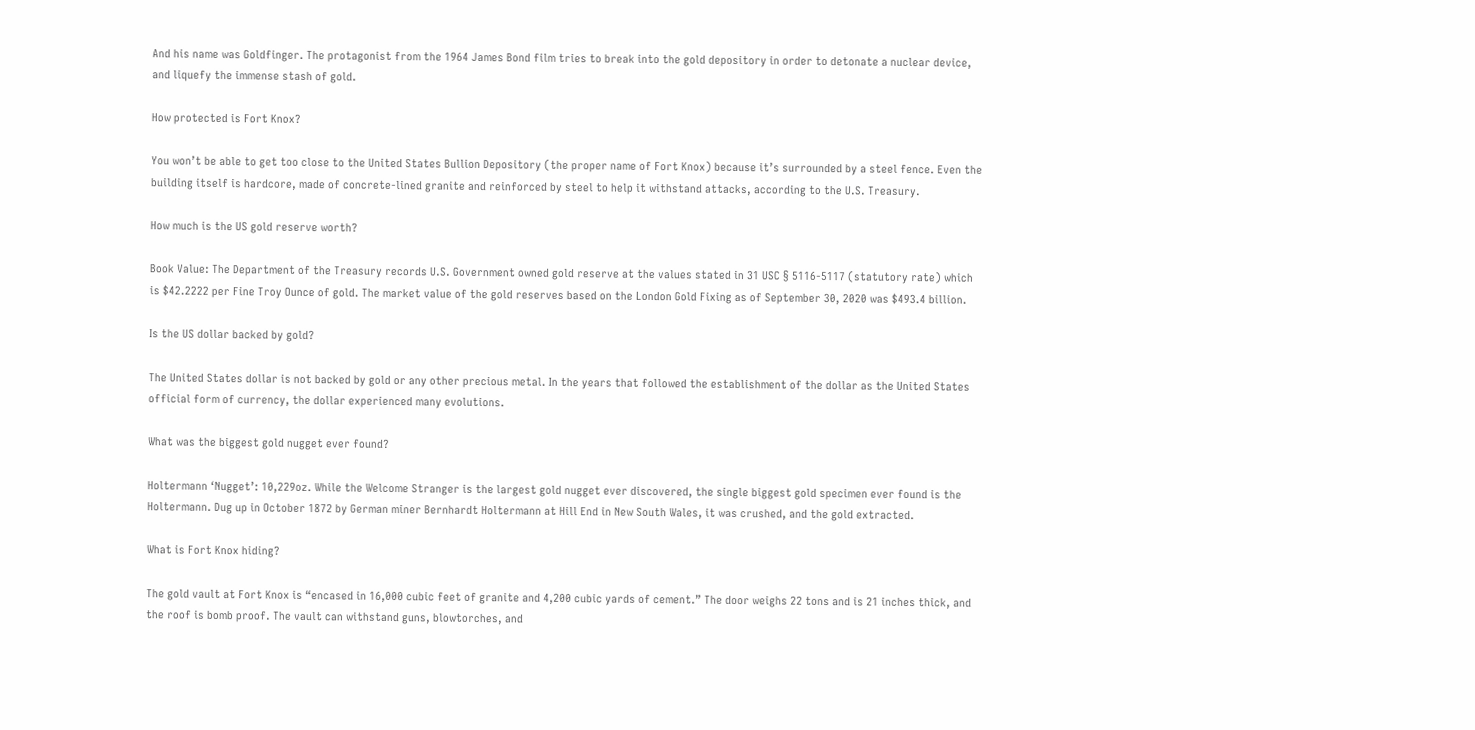And his name was Goldfinger. The protagonist from the 1964 James Bond film tries to break into the gold depository in order to detonate a nuclear device, and liquefy the immense stash of gold.

How protected is Fort Knox?

You won’t be able to get too close to the United States Bullion Depository (the proper name of Fort Knox) because it’s surrounded by a steel fence. Even the building itself is hardcore, made of concrete-lined granite and reinforced by steel to help it withstand attacks, according to the U.S. Treasury.

How much is the US gold reserve worth?

Book Value: The Department of the Treasury records U.S. Government owned gold reserve at the values stated in 31 USC § 5116-5117 (statutory rate) which is $42.2222 per Fine Troy Ounce of gold. The market value of the gold reserves based on the London Gold Fixing as of September 30, 2020 was $493.4 billion.

Is the US dollar backed by gold?

The United States dollar is not backed by gold or any other precious metal. In the years that followed the establishment of the dollar as the United States official form of currency, the dollar experienced many evolutions.

What was the biggest gold nugget ever found?

Holtermann ‘Nugget’: 10,229oz. While the Welcome Stranger is the largest gold nugget ever discovered, the single biggest gold specimen ever found is the Holtermann. Dug up in October 1872 by German miner Bernhardt Holtermann at Hill End in New South Wales, it was crushed, and the gold extracted.

What is Fort Knox hiding?

The gold vault at Fort Knox is “encased in 16,000 cubic feet of granite and 4,200 cubic yards of cement.” The door weighs 22 tons and is 21 inches thick, and the roof is bomb proof. The vault can withstand guns, blowtorches, and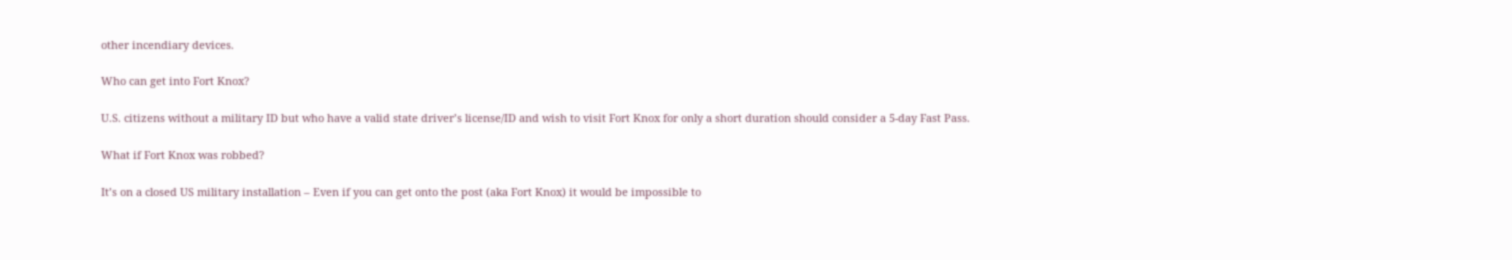other incendiary devices.

Who can get into Fort Knox?

U.S. citizens without a military ID but who have a valid state driver’s license/ID and wish to visit Fort Knox for only a short duration should consider a 5-day Fast Pass.

What if Fort Knox was robbed?

It’s on a closed US military installation – Even if you can get onto the post (aka Fort Knox) it would be impossible to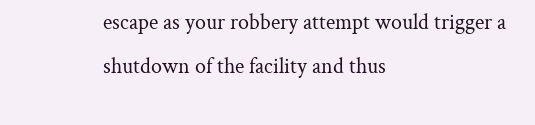escape as your robbery attempt would trigger a shutdown of the facility and thus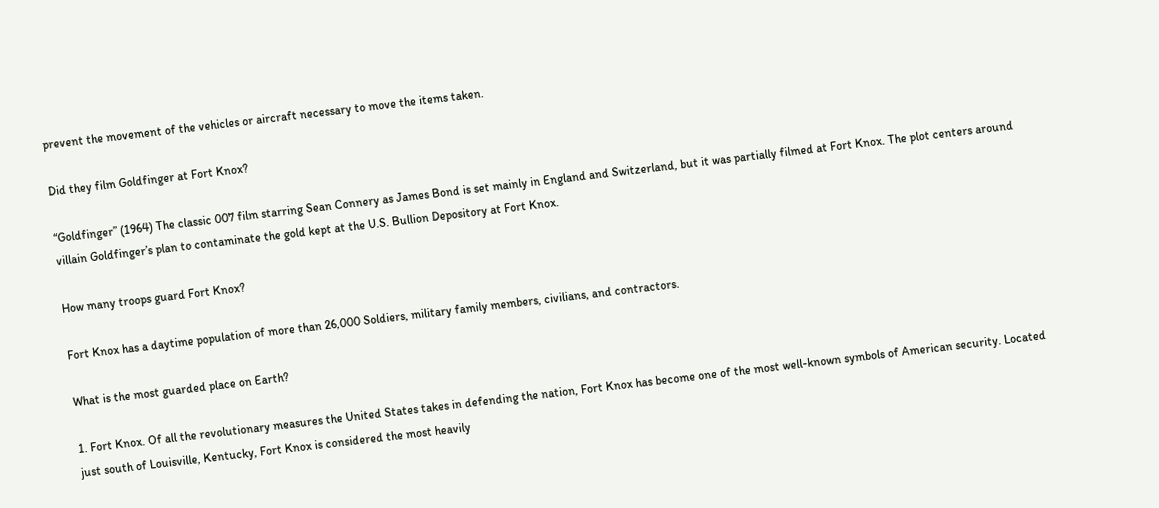prevent the movement of the vehicles or aircraft necessary to move the items taken.

Did they film Goldfinger at Fort Knox?

“Goldfinger” (1964) The classic 007 film starring Sean Connery as James Bond is set mainly in England and Switzerland, but it was partially filmed at Fort Knox. The plot centers around villain Goldfinger’s plan to contaminate the gold kept at the U.S. Bullion Depository at Fort Knox.

How many troops guard Fort Knox?

Fort Knox has a daytime population of more than 26,000 Soldiers, military family members, civilians, and contractors.

What is the most guarded place on Earth?

1. Fort Knox. Of all the revolutionary measures the United States takes in defending the nation, Fort Knox has become one of the most well-known symbols of American security. Located just south of Louisville, Kentucky, Fort Knox is considered the most heavily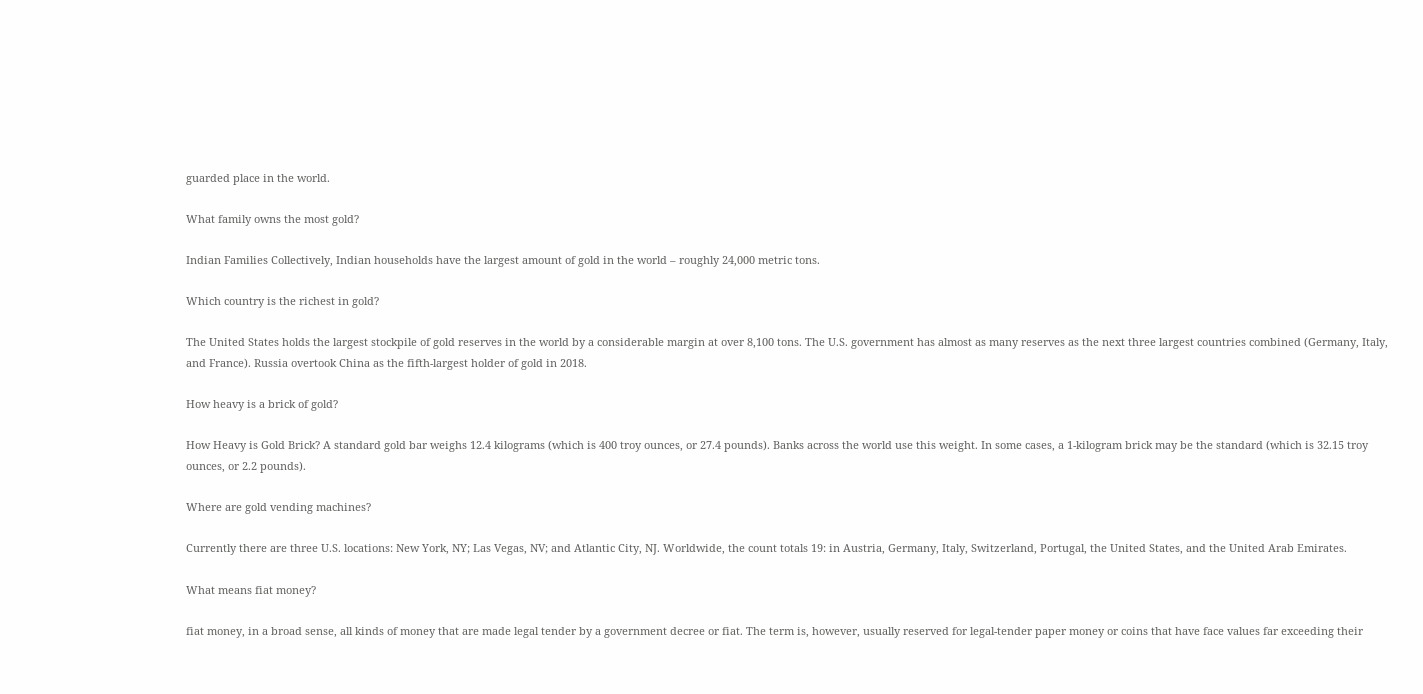guarded place in the world.

What family owns the most gold?

Indian Families Collectively, Indian households have the largest amount of gold in the world – roughly 24,000 metric tons.

Which country is the richest in gold?

The United States holds the largest stockpile of gold reserves in the world by a considerable margin at over 8,100 tons. The U.S. government has almost as many reserves as the next three largest countries combined (Germany, Italy, and France). Russia overtook China as the fifth-largest holder of gold in 2018.

How heavy is a brick of gold?

How Heavy is Gold Brick? A standard gold bar weighs 12.4 kilograms (which is 400 troy ounces, or 27.4 pounds). Banks across the world use this weight. In some cases, a 1-kilogram brick may be the standard (which is 32.15 troy ounces, or 2.2 pounds).

Where are gold vending machines?

Currently there are three U.S. locations: New York, NY; Las Vegas, NV; and Atlantic City, NJ. Worldwide, the count totals 19: in Austria, Germany, Italy, Switzerland, Portugal, the United States, and the United Arab Emirates.

What means fiat money?

fiat money, in a broad sense, all kinds of money that are made legal tender by a government decree or fiat. The term is, however, usually reserved for legal-tender paper money or coins that have face values far exceeding their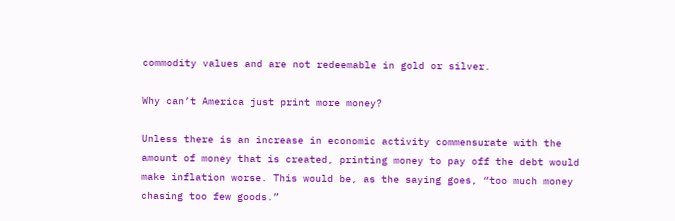commodity values and are not redeemable in gold or silver.

Why can’t America just print more money?

Unless there is an increase in economic activity commensurate with the amount of money that is created, printing money to pay off the debt would make inflation worse. This would be, as the saying goes, “too much money chasing too few goods.”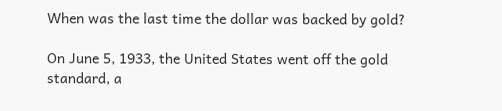When was the last time the dollar was backed by gold?

On June 5, 1933, the United States went off the gold standard, a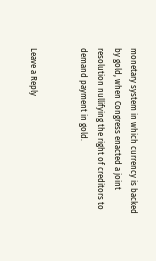monetary system in which currency is backed by gold, when Congress enacted a joint resolution nullifying the right of creditors to demand payment in gold.


Leave a Reply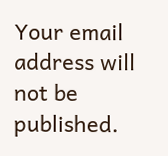Your email address will not be published.